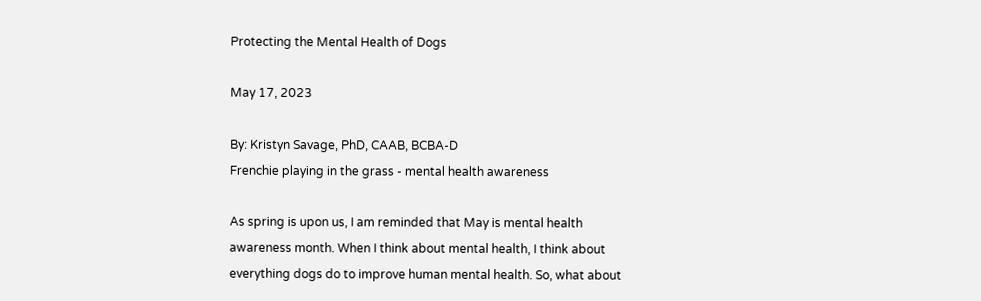Protecting the Mental Health of Dogs

May 17, 2023

By: Kristyn Savage, PhD, CAAB, BCBA-D
Frenchie playing in the grass - mental health awareness

As spring is upon us, I am reminded that May is mental health awareness month. When I think about mental health, I think about everything dogs do to improve human mental health. So, what about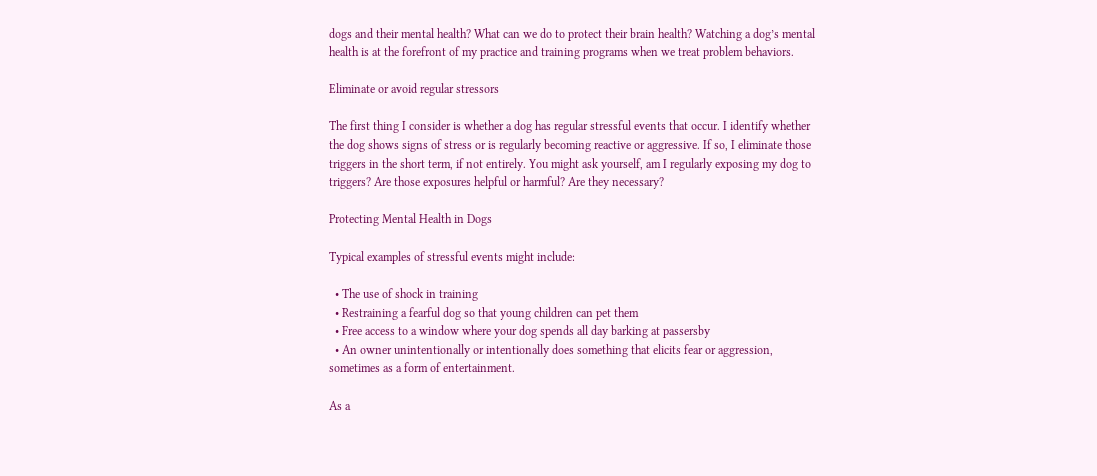dogs and their mental health? What can we do to protect their brain health? Watching a dog’s mental health is at the forefront of my practice and training programs when we treat problem behaviors.

Eliminate or avoid regular stressors

The first thing I consider is whether a dog has regular stressful events that occur. I identify whether the dog shows signs of stress or is regularly becoming reactive or aggressive. If so, I eliminate those triggers in the short term, if not entirely. You might ask yourself, am I regularly exposing my dog to triggers? Are those exposures helpful or harmful? Are they necessary?

Protecting Mental Health in Dogs

Typical examples of stressful events might include:

  • The use of shock in training
  • Restraining a fearful dog so that young children can pet them
  • Free access to a window where your dog spends all day barking at passersby
  • An owner unintentionally or intentionally does something that elicits fear or aggression, sometimes as a form of entertainment.

As a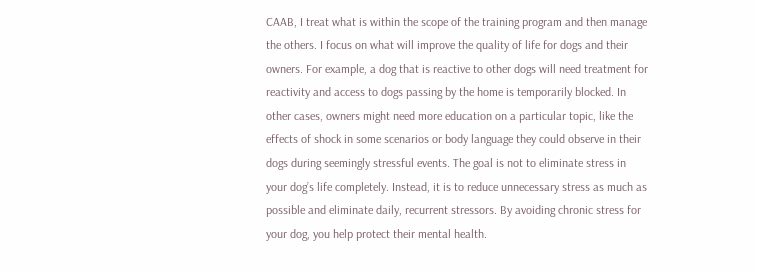CAAB, I treat what is within the scope of the training program and then manage the others. I focus on what will improve the quality of life for dogs and their owners. For example, a dog that is reactive to other dogs will need treatment for reactivity and access to dogs passing by the home is temporarily blocked. In other cases, owners might need more education on a particular topic, like the effects of shock in some scenarios or body language they could observe in their dogs during seemingly stressful events. The goal is not to eliminate stress in your dog’s life completely. Instead, it is to reduce unnecessary stress as much as possible and eliminate daily, recurrent stressors. By avoiding chronic stress for your dog, you help protect their mental health.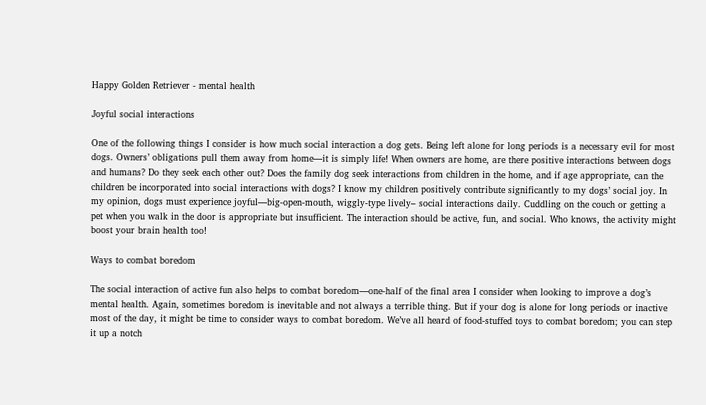Happy Golden Retriever - mental health

Joyful social interactions

One of the following things I consider is how much social interaction a dog gets. Being left alone for long periods is a necessary evil for most dogs. Owners’ obligations pull them away from home—it is simply life! When owners are home, are there positive interactions between dogs and humans? Do they seek each other out? Does the family dog seek interactions from children in the home, and if age appropriate, can the children be incorporated into social interactions with dogs? I know my children positively contribute significantly to my dogs’ social joy. In my opinion, dogs must experience joyful—big-open-mouth, wiggly-type lively– social interactions daily. Cuddling on the couch or getting a pet when you walk in the door is appropriate but insufficient. The interaction should be active, fun, and social. Who knows, the activity might boost your brain health too!

Ways to combat boredom

The social interaction of active fun also helps to combat boredom—one-half of the final area I consider when looking to improve a dog’s mental health. Again, sometimes boredom is inevitable and not always a terrible thing. But if your dog is alone for long periods or inactive most of the day, it might be time to consider ways to combat boredom. We’ve all heard of food-stuffed toys to combat boredom; you can step it up a notch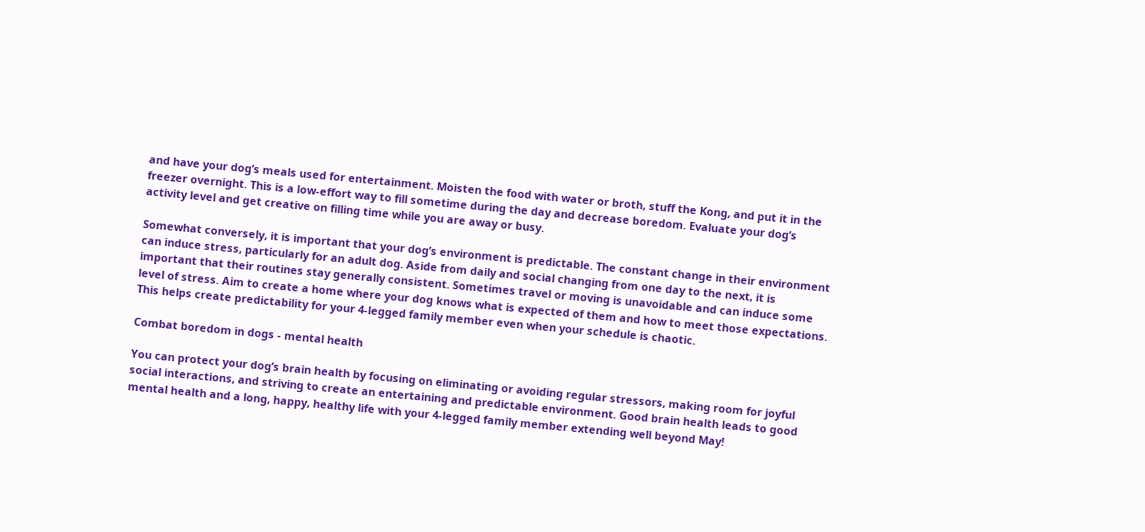and have your dog’s meals used for entertainment. Moisten the food with water or broth, stuff the Kong, and put it in the freezer overnight. This is a low-effort way to fill sometime during the day and decrease boredom. Evaluate your dog’s activity level and get creative on filling time while you are away or busy.

Somewhat conversely, it is important that your dog’s environment is predictable. The constant change in their environment can induce stress, particularly for an adult dog. Aside from daily and social changing from one day to the next, it is important that their routines stay generally consistent. Sometimes travel or moving is unavoidable and can induce some level of stress. Aim to create a home where your dog knows what is expected of them and how to meet those expectations. This helps create predictability for your 4-legged family member even when your schedule is chaotic.

Combat boredom in dogs - mental health

You can protect your dog’s brain health by focusing on eliminating or avoiding regular stressors, making room for joyful social interactions, and striving to create an entertaining and predictable environment. Good brain health leads to good mental health and a long, happy, healthy life with your 4-legged family member extending well beyond May!